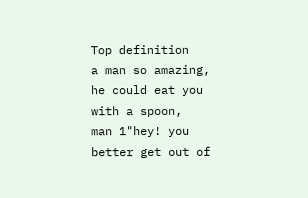Top definition
a man so amazing, he could eat you with a spoon,
man 1"hey! you better get out of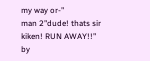my way or-"
man 2"dude! thats sir kiken! RUN AWAY!!"
by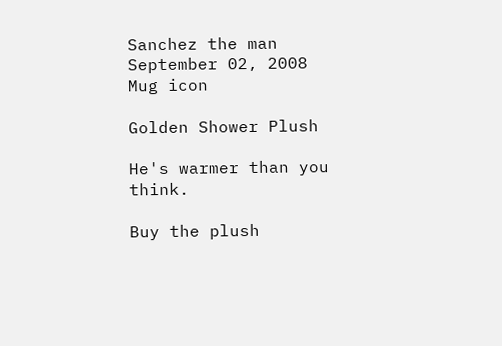Sanchez the man September 02, 2008
Mug icon

Golden Shower Plush

He's warmer than you think.

Buy the plush